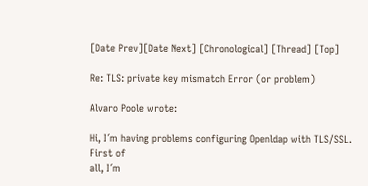[Date Prev][Date Next] [Chronological] [Thread] [Top]

Re: TLS: private key mismatch Error (or problem)

Alvaro Poole wrote:

Hi, I´m having problems configuring Openldap with TLS/SSL. First of
all, I´m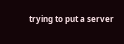trying to put a server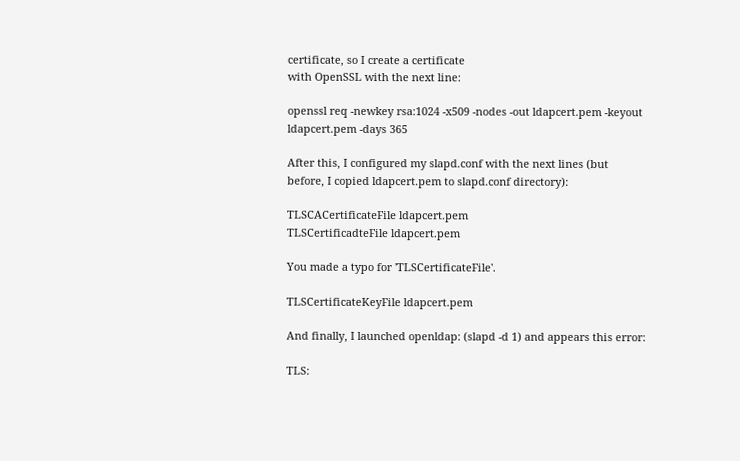certificate, so I create a certificate
with OpenSSL with the next line:

openssl req -newkey rsa:1024 -x509 -nodes -out ldapcert.pem -keyout
ldapcert.pem -days 365

After this, I configured my slapd.conf with the next lines (but
before, I copied ldapcert.pem to slapd.conf directory):

TLSCACertificateFile ldapcert.pem
TLSCertificadteFile ldapcert.pem

You made a typo for 'TLSCertificateFile'.

TLSCertificateKeyFile ldapcert.pem

And finally, I launched openldap: (slapd -d 1) and appears this error:

TLS: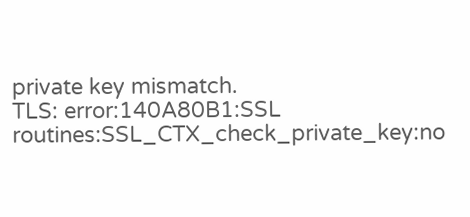private key mismatch.
TLS: error:140A80B1:SSL routines:SSL_CTX_check_private_key:no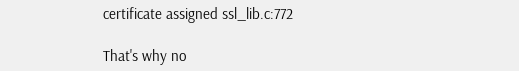certificate assigned ssl_lib.c:772

That's why no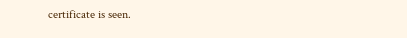certificate is seen.